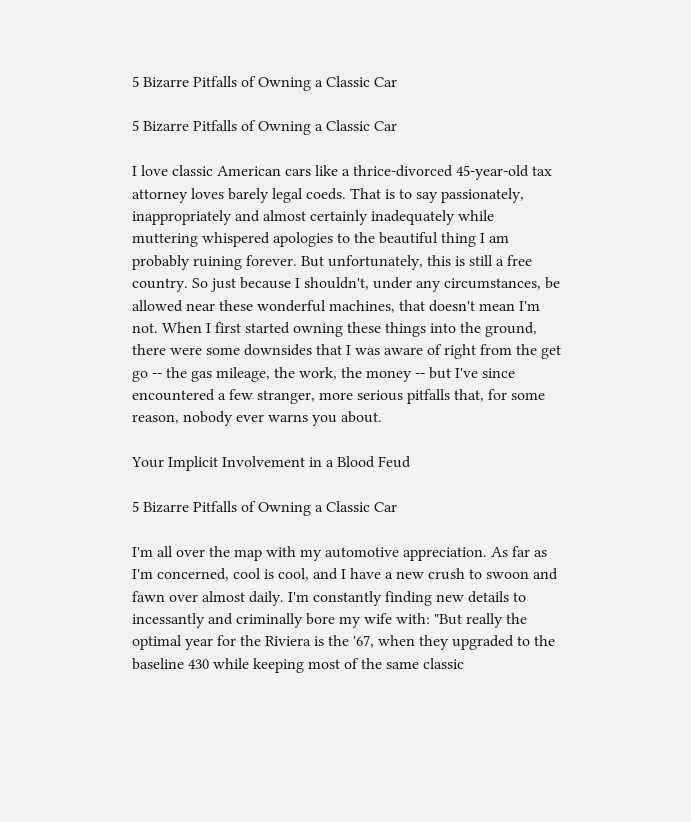5 Bizarre Pitfalls of Owning a Classic Car

5 Bizarre Pitfalls of Owning a Classic Car

I love classic American cars like a thrice-divorced 45-year-old tax attorney loves barely legal coeds. That is to say passionately, inappropriately and almost certainly inadequately while muttering whispered apologies to the beautiful thing I am probably ruining forever. But unfortunately, this is still a free country. So just because I shouldn't, under any circumstances, be allowed near these wonderful machines, that doesn't mean I'm not. When I first started owning these things into the ground, there were some downsides that I was aware of right from the get go -- the gas mileage, the work, the money -- but I've since encountered a few stranger, more serious pitfalls that, for some reason, nobody ever warns you about.

Your Implicit Involvement in a Blood Feud

5 Bizarre Pitfalls of Owning a Classic Car

I'm all over the map with my automotive appreciation. As far as I'm concerned, cool is cool, and I have a new crush to swoon and fawn over almost daily. I'm constantly finding new details to incessantly and criminally bore my wife with: "But really the optimal year for the Riviera is the '67, when they upgraded to the baseline 430 while keeping most of the same classic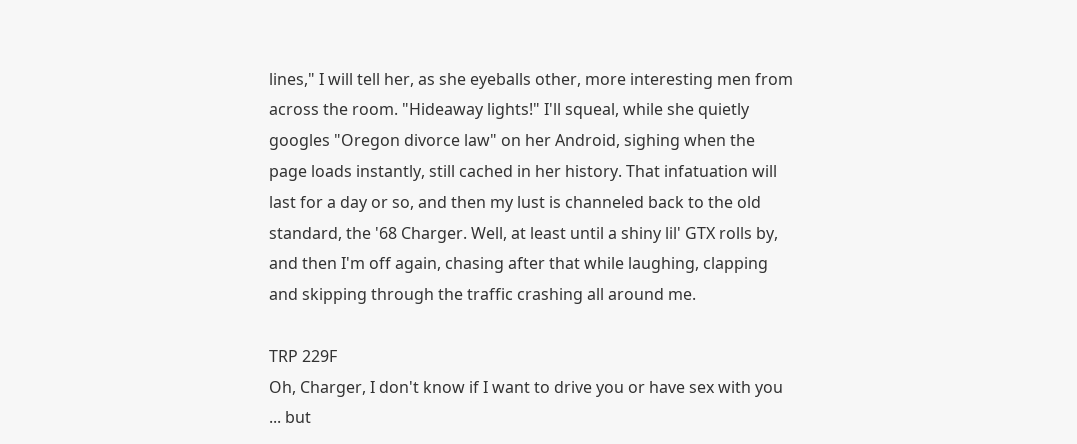lines," I will tell her, as she eyeballs other, more interesting men from across the room. "Hideaway lights!" I'll squeal, while she quietly googles "Oregon divorce law" on her Android, sighing when the page loads instantly, still cached in her history. That infatuation will last for a day or so, and then my lust is channeled back to the old standard, the '68 Charger. Well, at least until a shiny lil' GTX rolls by, and then I'm off again, chasing after that while laughing, clapping and skipping through the traffic crashing all around me.

TRP 229F
Oh, Charger, I don't know if I want to drive you or have sex with you ... but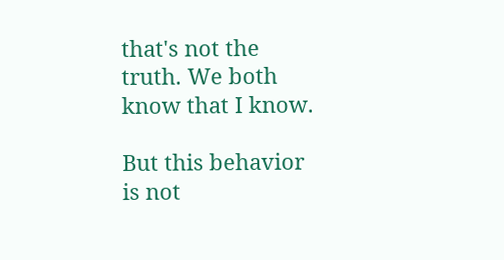that's not the truth. We both know that I know.

But this behavior is not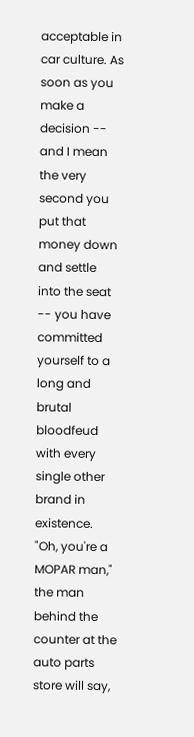acceptable in car culture. As soon as you make a decision -- and I mean the very second you put that money down and settle into the seat -- you have committed yourself to a long and brutal bloodfeud with every single other brand in existence. "Oh, you're a MOPAR man," the man behind the counter at the auto parts store will say,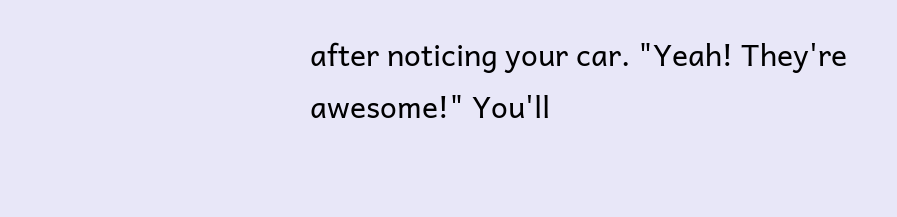after noticing your car. "Yeah! They're awesome!" You'll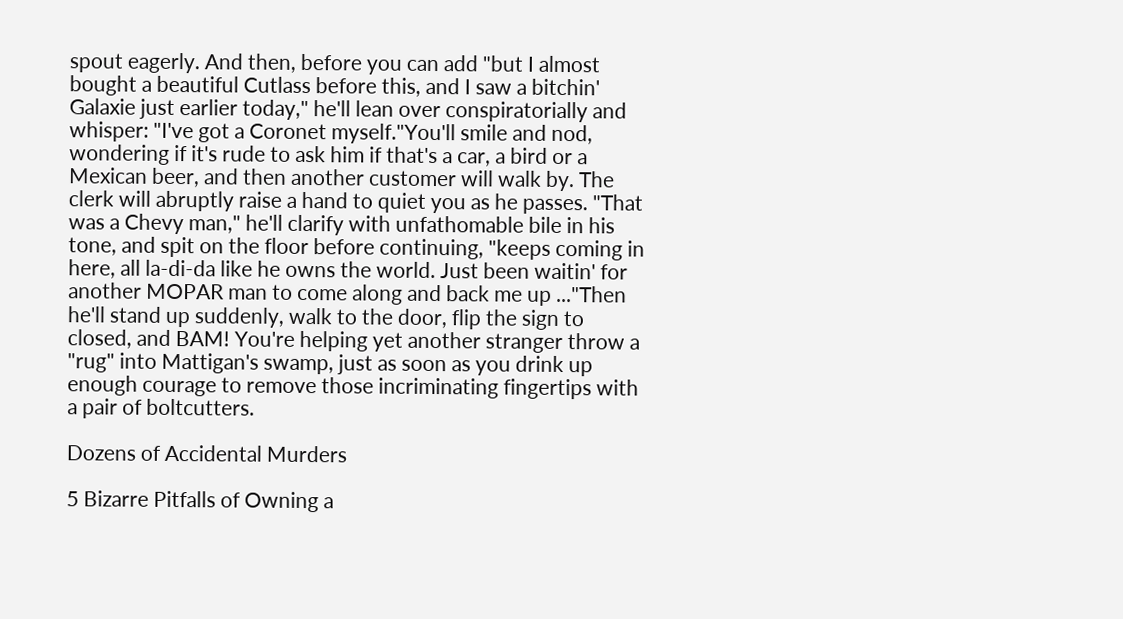spout eagerly. And then, before you can add "but I almost bought a beautiful Cutlass before this, and I saw a bitchin' Galaxie just earlier today," he'll lean over conspiratorially and whisper: "I've got a Coronet myself."You'll smile and nod, wondering if it's rude to ask him if that's a car, a bird or a Mexican beer, and then another customer will walk by. The clerk will abruptly raise a hand to quiet you as he passes. "That was a Chevy man," he'll clarify with unfathomable bile in his tone, and spit on the floor before continuing, "keeps coming in here, all la-di-da like he owns the world. Just been waitin' for another MOPAR man to come along and back me up ..."Then he'll stand up suddenly, walk to the door, flip the sign to closed, and BAM! You're helping yet another stranger throw a "rug" into Mattigan's swamp, just as soon as you drink up enough courage to remove those incriminating fingertips with a pair of boltcutters.

Dozens of Accidental Murders

5 Bizarre Pitfalls of Owning a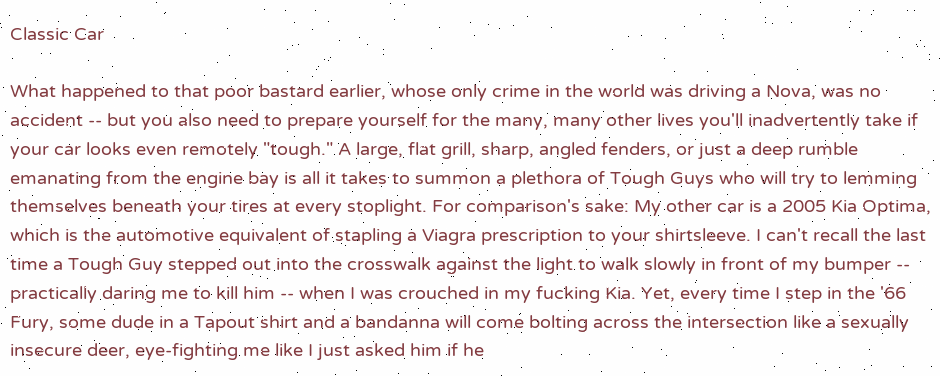Classic Car

What happened to that poor bastard earlier, whose only crime in the world was driving a Nova, was no accident -- but you also need to prepare yourself for the many, many other lives you'll inadvertently take if your car looks even remotely "tough." A large, flat grill, sharp, angled fenders, or just a deep rumble emanating from the engine bay is all it takes to summon a plethora of Tough Guys who will try to lemming themselves beneath your tires at every stoplight. For comparison's sake: My other car is a 2005 Kia Optima, which is the automotive equivalent of stapling a Viagra prescription to your shirtsleeve. I can't recall the last time a Tough Guy stepped out into the crosswalk against the light to walk slowly in front of my bumper -- practically daring me to kill him -- when I was crouched in my fucking Kia. Yet, every time I step in the '66 Fury, some dude in a Tapout shirt and a bandanna will come bolting across the intersection like a sexually insecure deer, eye-fighting me like I just asked him if he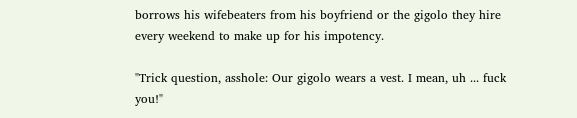borrows his wifebeaters from his boyfriend or the gigolo they hire every weekend to make up for his impotency.

"Trick question, asshole: Our gigolo wears a vest. I mean, uh ... fuck you!"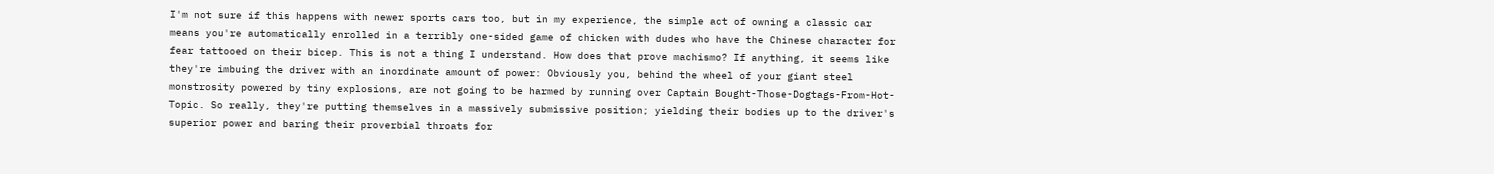I'm not sure if this happens with newer sports cars too, but in my experience, the simple act of owning a classic car means you're automatically enrolled in a terribly one-sided game of chicken with dudes who have the Chinese character for fear tattooed on their bicep. This is not a thing I understand. How does that prove machismo? If anything, it seems like they're imbuing the driver with an inordinate amount of power: Obviously you, behind the wheel of your giant steel monstrosity powered by tiny explosions, are not going to be harmed by running over Captain Bought-Those-Dogtags-From-Hot-Topic. So really, they're putting themselves in a massively submissive position; yielding their bodies up to the driver's superior power and baring their proverbial throats for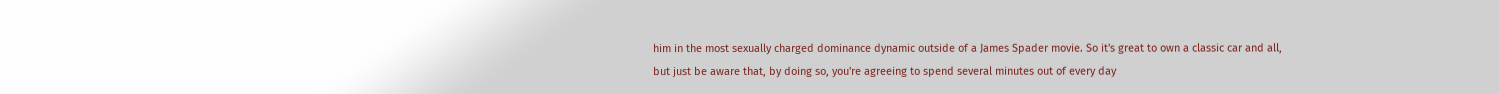him in the most sexually charged dominance dynamic outside of a James Spader movie. So it's great to own a classic car and all, but just be aware that, by doing so, you're agreeing to spend several minutes out of every day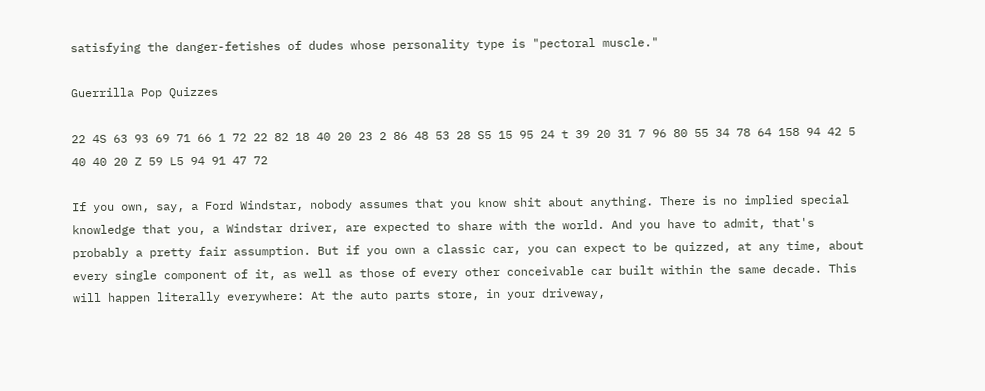satisfying the danger-fetishes of dudes whose personality type is "pectoral muscle."

Guerrilla Pop Quizzes

22 4S 63 93 69 71 66 1 72 22 82 18 40 20 23 2 86 48 53 28 S5 15 95 24 t 39 20 31 7 96 80 55 34 78 64 158 94 42 5 40 40 20 Z 59 L5 94 91 47 72

If you own, say, a Ford Windstar, nobody assumes that you know shit about anything. There is no implied special knowledge that you, a Windstar driver, are expected to share with the world. And you have to admit, that's probably a pretty fair assumption. But if you own a classic car, you can expect to be quizzed, at any time, about every single component of it, as well as those of every other conceivable car built within the same decade. This will happen literally everywhere: At the auto parts store, in your driveway,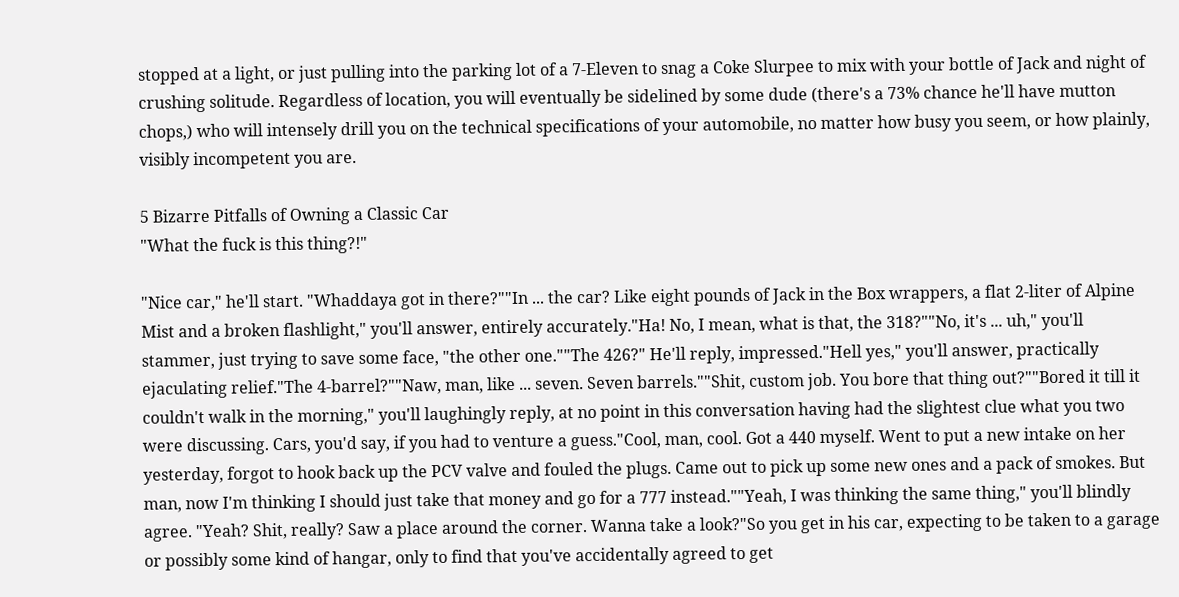stopped at a light, or just pulling into the parking lot of a 7-Eleven to snag a Coke Slurpee to mix with your bottle of Jack and night of crushing solitude. Regardless of location, you will eventually be sidelined by some dude (there's a 73% chance he'll have mutton chops,) who will intensely drill you on the technical specifications of your automobile, no matter how busy you seem, or how plainly, visibly incompetent you are.

5 Bizarre Pitfalls of Owning a Classic Car
"What the fuck is this thing?!"

"Nice car," he'll start. "Whaddaya got in there?""In ... the car? Like eight pounds of Jack in the Box wrappers, a flat 2-liter of Alpine Mist and a broken flashlight," you'll answer, entirely accurately."Ha! No, I mean, what is that, the 318?""No, it's ... uh," you'll stammer, just trying to save some face, "the other one.""The 426?" He'll reply, impressed."Hell yes," you'll answer, practically ejaculating relief."The 4-barrel?""Naw, man, like ... seven. Seven barrels.""Shit, custom job. You bore that thing out?""Bored it till it couldn't walk in the morning," you'll laughingly reply, at no point in this conversation having had the slightest clue what you two were discussing. Cars, you'd say, if you had to venture a guess."Cool, man, cool. Got a 440 myself. Went to put a new intake on her yesterday, forgot to hook back up the PCV valve and fouled the plugs. Came out to pick up some new ones and a pack of smokes. But man, now I'm thinking I should just take that money and go for a 777 instead.""Yeah, I was thinking the same thing," you'll blindly agree. "Yeah? Shit, really? Saw a place around the corner. Wanna take a look?"So you get in his car, expecting to be taken to a garage or possibly some kind of hangar, only to find that you've accidentally agreed to get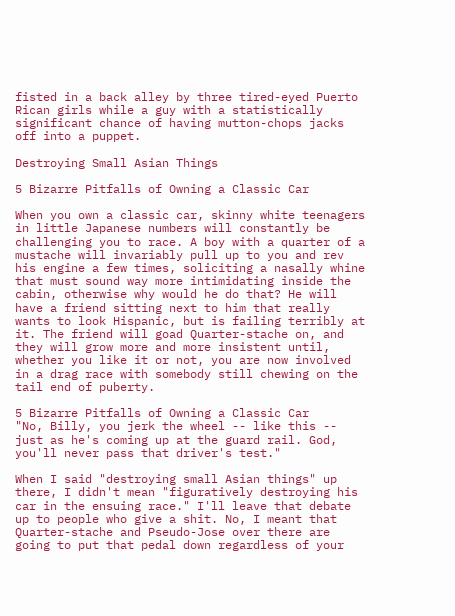fisted in a back alley by three tired-eyed Puerto Rican girls while a guy with a statistically significant chance of having mutton-chops jacks off into a puppet.

Destroying Small Asian Things

5 Bizarre Pitfalls of Owning a Classic Car

When you own a classic car, skinny white teenagers in little Japanese numbers will constantly be challenging you to race. A boy with a quarter of a mustache will invariably pull up to you and rev his engine a few times, soliciting a nasally whine that must sound way more intimidating inside the cabin, otherwise why would he do that? He will have a friend sitting next to him that really wants to look Hispanic, but is failing terribly at it. The friend will goad Quarter-stache on, and they will grow more and more insistent until, whether you like it or not, you are now involved in a drag race with somebody still chewing on the tail end of puberty.

5 Bizarre Pitfalls of Owning a Classic Car
"No, Billy, you jerk the wheel -- like this -- just as he's coming up at the guard rail. God, you'll never pass that driver's test."

When I said "destroying small Asian things" up there, I didn't mean "figuratively destroying his car in the ensuing race." I'll leave that debate up to people who give a shit. No, I meant that Quarter-stache and Pseudo-Jose over there are going to put that pedal down regardless of your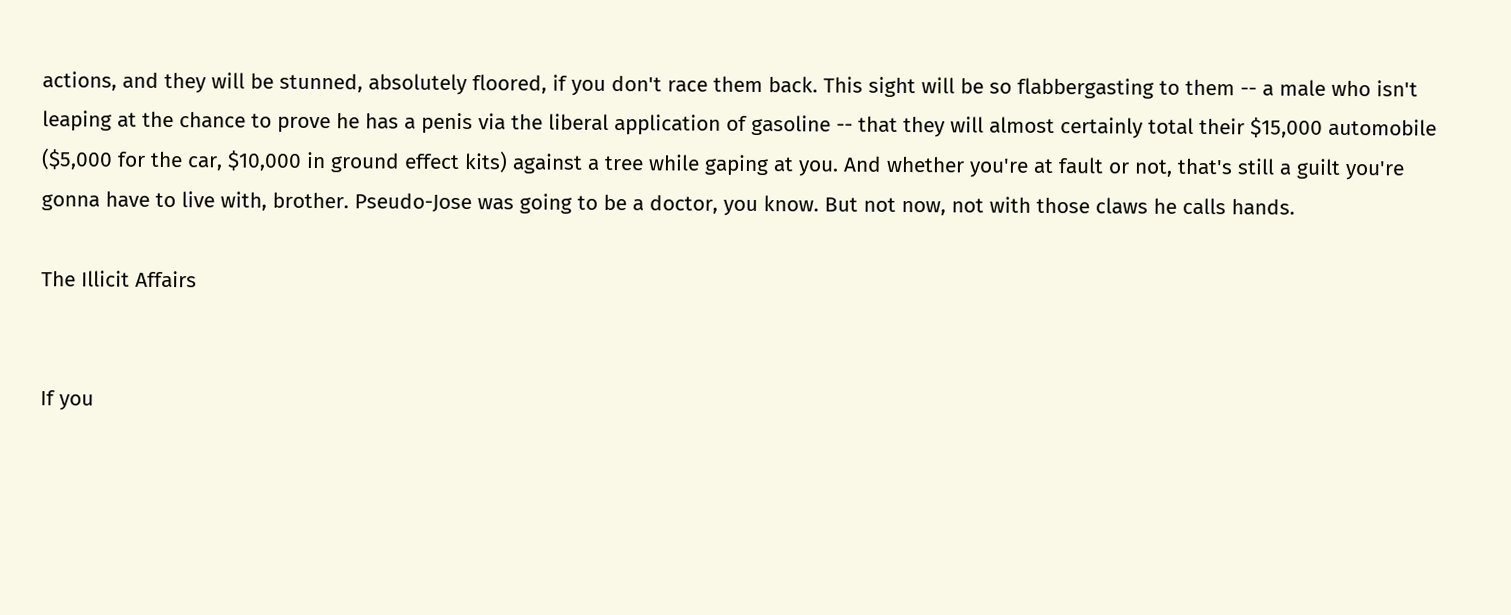actions, and they will be stunned, absolutely floored, if you don't race them back. This sight will be so flabbergasting to them -- a male who isn't leaping at the chance to prove he has a penis via the liberal application of gasoline -- that they will almost certainly total their $15,000 automobile ($5,000 for the car, $10,000 in ground effect kits) against a tree while gaping at you. And whether you're at fault or not, that's still a guilt you're gonna have to live with, brother. Pseudo-Jose was going to be a doctor, you know. But not now, not with those claws he calls hands.

The Illicit Affairs


If you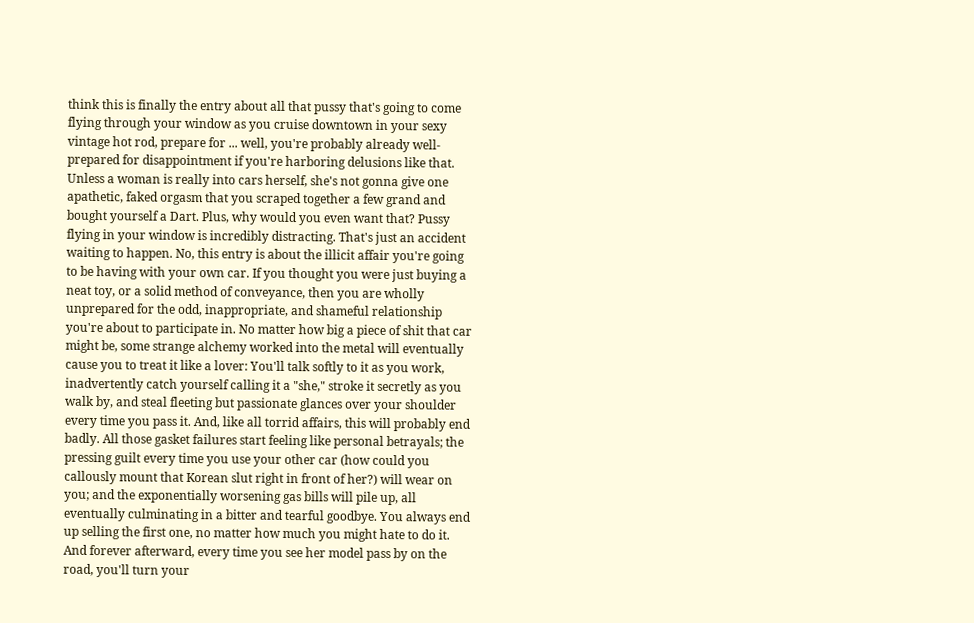think this is finally the entry about all that pussy that's going to come flying through your window as you cruise downtown in your sexy vintage hot rod, prepare for ... well, you're probably already well-prepared for disappointment if you're harboring delusions like that. Unless a woman is really into cars herself, she's not gonna give one apathetic, faked orgasm that you scraped together a few grand and bought yourself a Dart. Plus, why would you even want that? Pussy flying in your window is incredibly distracting. That's just an accident waiting to happen. No, this entry is about the illicit affair you're going to be having with your own car. If you thought you were just buying a neat toy, or a solid method of conveyance, then you are wholly unprepared for the odd, inappropriate, and shameful relationship you're about to participate in. No matter how big a piece of shit that car might be, some strange alchemy worked into the metal will eventually cause you to treat it like a lover: You'll talk softly to it as you work, inadvertently catch yourself calling it a "she," stroke it secretly as you walk by, and steal fleeting but passionate glances over your shoulder every time you pass it. And, like all torrid affairs, this will probably end badly. All those gasket failures start feeling like personal betrayals; the pressing guilt every time you use your other car (how could you callously mount that Korean slut right in front of her?) will wear on you; and the exponentially worsening gas bills will pile up, all eventually culminating in a bitter and tearful goodbye. You always end up selling the first one, no matter how much you might hate to do it. And forever afterward, every time you see her model pass by on the road, you'll turn your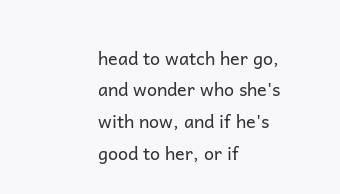head to watch her go, and wonder who she's with now, and if he's good to her, or if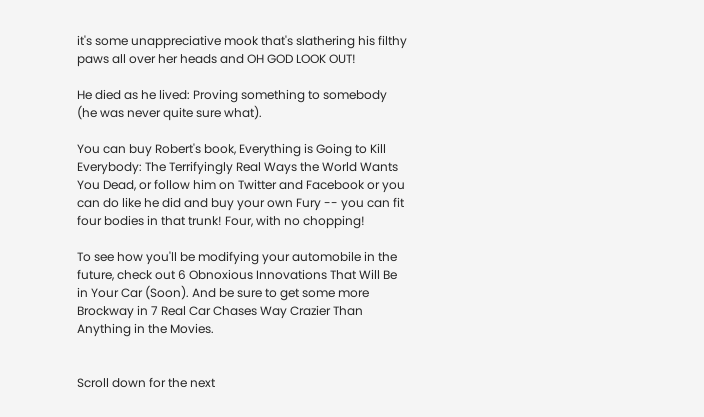it's some unappreciative mook that's slathering his filthy paws all over her heads and OH GOD LOOK OUT!

He died as he lived: Proving something to somebody (he was never quite sure what).

You can buy Robert's book, Everything is Going to Kill Everybody: The Terrifyingly Real Ways the World Wants You Dead, or follow him on Twitter and Facebook or you can do like he did and buy your own Fury -- you can fit four bodies in that trunk! Four, with no chopping!

To see how you'll be modifying your automobile in the future, check out 6 Obnoxious Innovations That Will Be in Your Car (Soon). And be sure to get some more Brockway in 7 Real Car Chases Way Crazier Than Anything in the Movies.


Scroll down for the next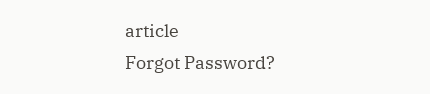article
Forgot Password?